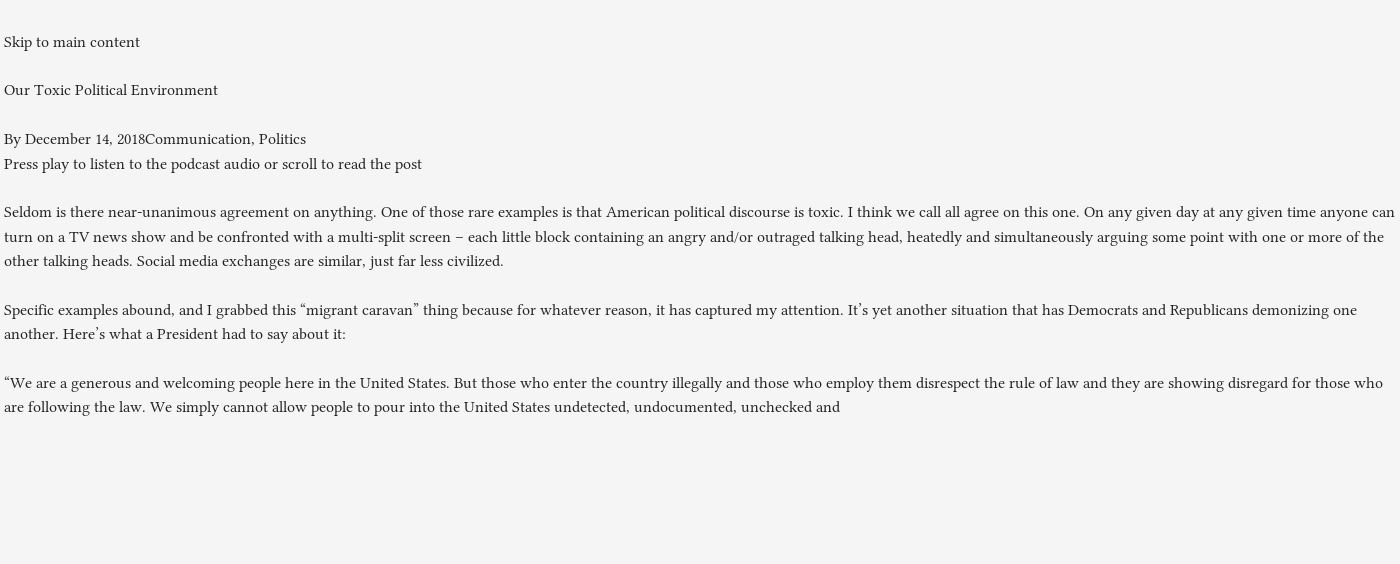Skip to main content

Our Toxic Political Environment

By December 14, 2018Communication, Politics
Press play to listen to the podcast audio or scroll to read the post

Seldom is there near-unanimous agreement on anything. One of those rare examples is that American political discourse is toxic. I think we call all agree on this one. On any given day at any given time anyone can turn on a TV news show and be confronted with a multi-split screen – each little block containing an angry and/or outraged talking head, heatedly and simultaneously arguing some point with one or more of the other talking heads. Social media exchanges are similar, just far less civilized.

Specific examples abound, and I grabbed this “migrant caravan” thing because for whatever reason, it has captured my attention. It’s yet another situation that has Democrats and Republicans demonizing one another. Here’s what a President had to say about it:

“We are a generous and welcoming people here in the United States. But those who enter the country illegally and those who employ them disrespect the rule of law and they are showing disregard for those who are following the law. We simply cannot allow people to pour into the United States undetected, undocumented, unchecked and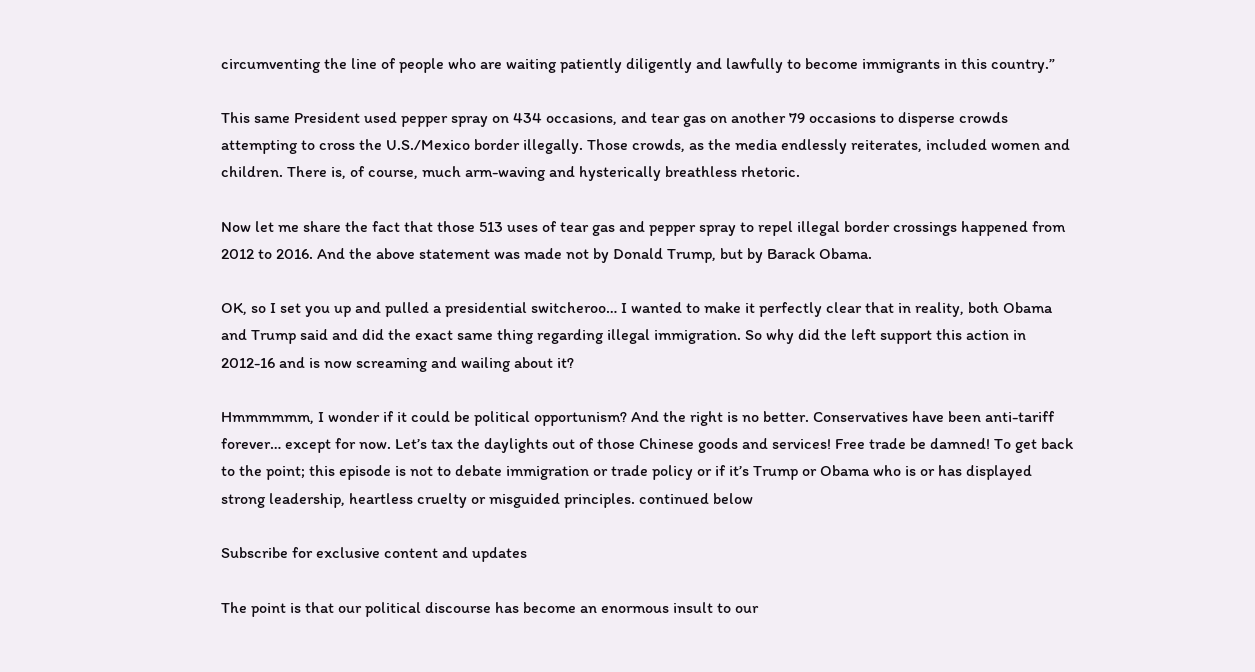circumventing the line of people who are waiting patiently diligently and lawfully to become immigrants in this country.”

This same President used pepper spray on 434 occasions, and tear gas on another 79 occasions to disperse crowds attempting to cross the U.S./Mexico border illegally. Those crowds, as the media endlessly reiterates, included women and children. There is, of course, much arm-waving and hysterically breathless rhetoric.

Now let me share the fact that those 513 uses of tear gas and pepper spray to repel illegal border crossings happened from 2012 to 2016. And the above statement was made not by Donald Trump, but by Barack Obama.

OK, so I set you up and pulled a presidential switcheroo… I wanted to make it perfectly clear that in reality, both Obama and Trump said and did the exact same thing regarding illegal immigration. So why did the left support this action in 2012-16 and is now screaming and wailing about it?

Hmmmmmm, I wonder if it could be political opportunism? And the right is no better. Conservatives have been anti-tariff forever… except for now. Let’s tax the daylights out of those Chinese goods and services! Free trade be damned! To get back to the point; this episode is not to debate immigration or trade policy or if it’s Trump or Obama who is or has displayed strong leadership, heartless cruelty or misguided principles. continued below

Subscribe for exclusive content and updates

The point is that our political discourse has become an enormous insult to our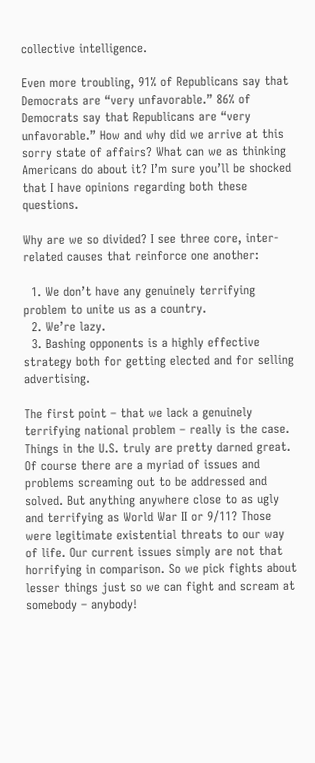collective intelligence.

Even more troubling, 91% of Republicans say that Democrats are “very unfavorable.” 86% of Democrats say that Republicans are “very unfavorable.” How and why did we arrive at this sorry state of affairs? What can we as thinking Americans do about it? I’m sure you’ll be shocked that I have opinions regarding both these questions.

Why are we so divided? I see three core, inter-related causes that reinforce one another:

  1. We don’t have any genuinely terrifying problem to unite us as a country.
  2. We’re lazy.
  3. Bashing opponents is a highly effective strategy both for getting elected and for selling advertising.

The first point – that we lack a genuinely terrifying national problem – really is the case. Things in the U.S. truly are pretty darned great. Of course there are a myriad of issues and problems screaming out to be addressed and solved. But anything anywhere close to as ugly and terrifying as World War II or 9/11? Those were legitimate existential threats to our way of life. Our current issues simply are not that horrifying in comparison. So we pick fights about lesser things just so we can fight and scream at somebody – anybody!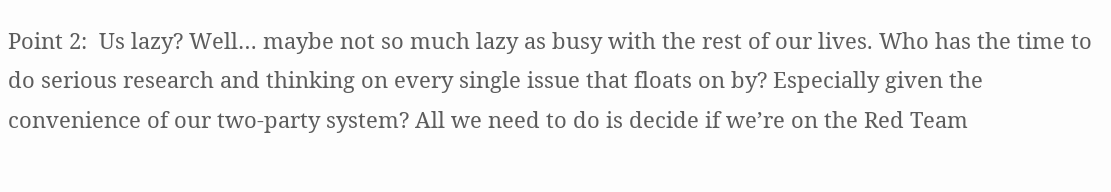Point 2:  Us lazy? Well… maybe not so much lazy as busy with the rest of our lives. Who has the time to do serious research and thinking on every single issue that floats on by? Especially given the convenience of our two-party system? All we need to do is decide if we’re on the Red Team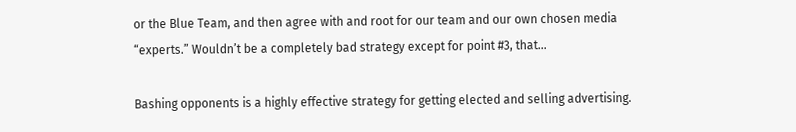or the Blue Team, and then agree with and root for our team and our own chosen media “experts.” Wouldn’t be a completely bad strategy except for point #3, that…

Bashing opponents is a highly effective strategy for getting elected and selling advertising.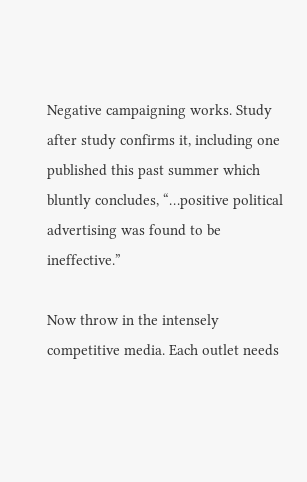Negative campaigning works. Study after study confirms it, including one published this past summer which bluntly concludes, “…positive political advertising was found to be ineffective.”

Now throw in the intensely competitive media. Each outlet needs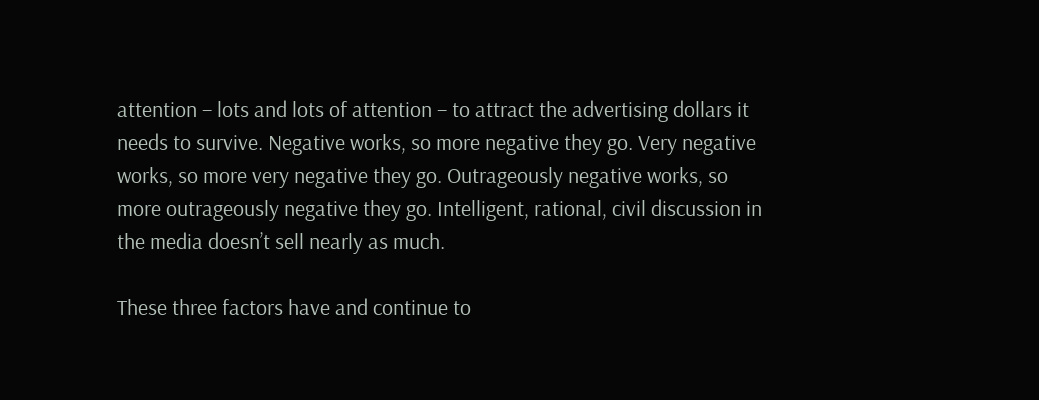attention – lots and lots of attention – to attract the advertising dollars it needs to survive. Negative works, so more negative they go. Very negative works, so more very negative they go. Outrageously negative works, so more outrageously negative they go. Intelligent, rational, civil discussion in the media doesn’t sell nearly as much.

These three factors have and continue to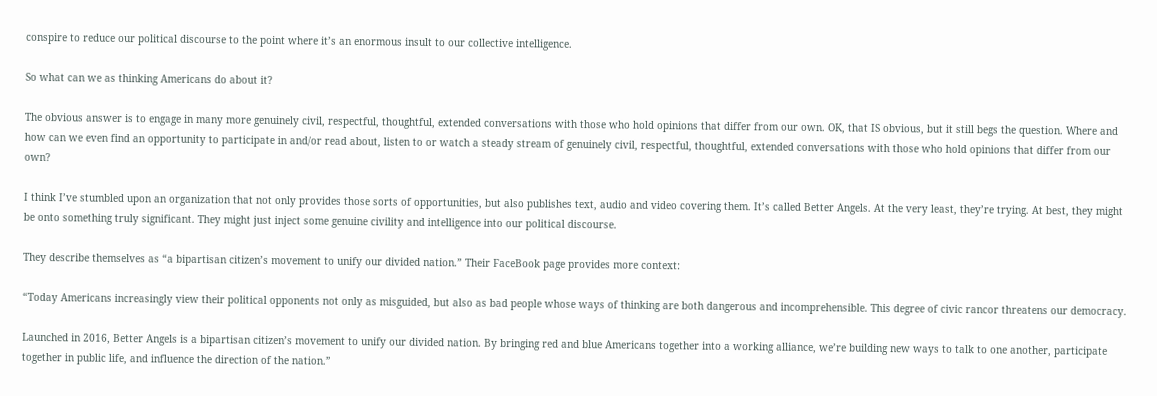conspire to reduce our political discourse to the point where it’s an enormous insult to our collective intelligence.

So what can we as thinking Americans do about it?

The obvious answer is to engage in many more genuinely civil, respectful, thoughtful, extended conversations with those who hold opinions that differ from our own. OK, that IS obvious, but it still begs the question. Where and how can we even find an opportunity to participate in and/or read about, listen to or watch a steady stream of genuinely civil, respectful, thoughtful, extended conversations with those who hold opinions that differ from our own?

I think I’ve stumbled upon an organization that not only provides those sorts of opportunities, but also publishes text, audio and video covering them. It’s called Better Angels. At the very least, they’re trying. At best, they might be onto something truly significant. They might just inject some genuine civility and intelligence into our political discourse.

They describe themselves as “a bipartisan citizen’s movement to unify our divided nation.” Their FaceBook page provides more context:

“Today Americans increasingly view their political opponents not only as misguided, but also as bad people whose ways of thinking are both dangerous and incomprehensible. This degree of civic rancor threatens our democracy.

Launched in 2016, Better Angels is a bipartisan citizen’s movement to unify our divided nation. By bringing red and blue Americans together into a working alliance, we’re building new ways to talk to one another, participate together in public life, and influence the direction of the nation.”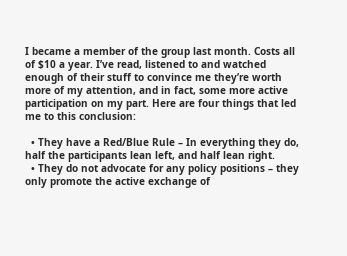I became a member of the group last month. Costs all of $10 a year. I’ve read, listened to and watched enough of their stuff to convince me they’re worth more of my attention, and in fact, some more active participation on my part. Here are four things that led me to this conclusion:

  • They have a Red/Blue Rule – In everything they do, half the participants lean left, and half lean right.
  • They do not advocate for any policy positions – they only promote the active exchange of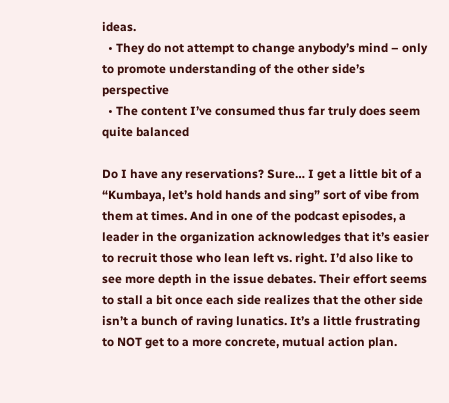ideas.
  • They do not attempt to change anybody’s mind – only to promote understanding of the other side’s perspective
  • The content I’ve consumed thus far truly does seem quite balanced

Do I have any reservations? Sure… I get a little bit of a “Kumbaya, let’s hold hands and sing” sort of vibe from them at times. And in one of the podcast episodes, a leader in the organization acknowledges that it’s easier to recruit those who lean left vs. right. I’d also like to see more depth in the issue debates. Their effort seems to stall a bit once each side realizes that the other side isn’t a bunch of raving lunatics. It’s a little frustrating to NOT get to a more concrete, mutual action plan.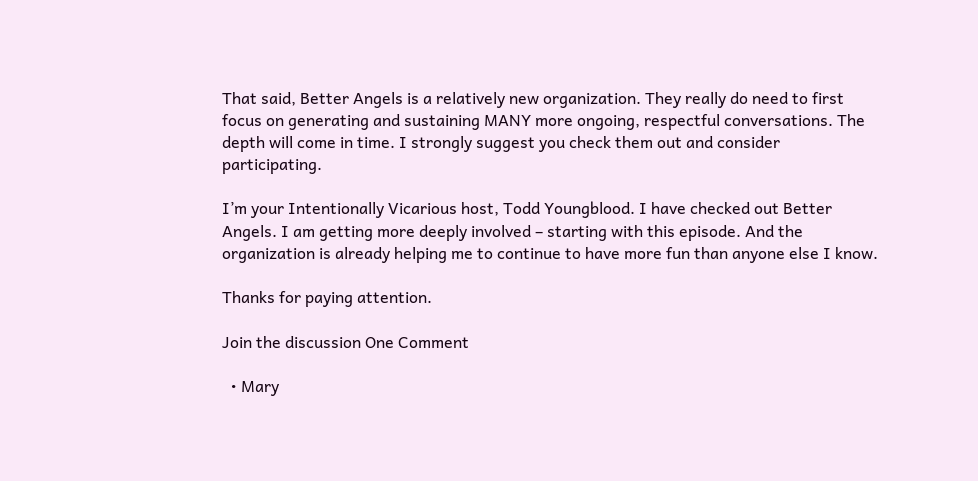That said, Better Angels is a relatively new organization. They really do need to first focus on generating and sustaining MANY more ongoing, respectful conversations. The depth will come in time. I strongly suggest you check them out and consider participating.

I’m your Intentionally Vicarious host, Todd Youngblood. I have checked out Better Angels. I am getting more deeply involved – starting with this episode. And the organization is already helping me to continue to have more fun than anyone else I know.

Thanks for paying attention.

Join the discussion One Comment

  • Mary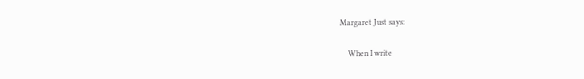Margaret Just says:

    When I write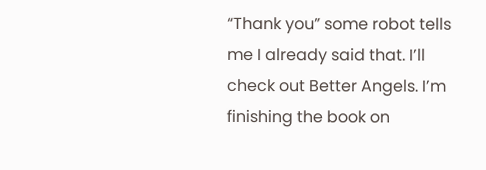“Thank you” some robot tells me I already said that. I’ll check out Better Angels. I’m finishing the book on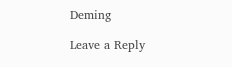Deming

Leave a Reply